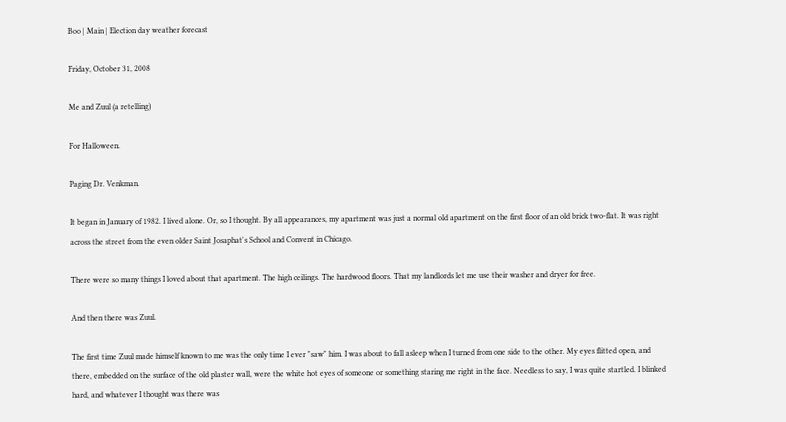Boo | Main | Election day weather forecast

Friday, October 31, 2008

Me and Zuul (a retelling)

For Halloween.

Paging Dr. Venkman.

It began in January of 1982. I lived alone. Or, so I thought. By all appearances, my apartment was just a normal old apartment on the first floor of an old brick two-flat. It was right across the street from the even older Saint Josaphat's School and Convent in Chicago.

There were so many things I loved about that apartment. The high ceilings. The hardwood floors. That my landlords let me use their washer and dryer for free.

And then there was Zuul.

The first time Zuul made himself known to me was the only time I ever "saw" him. I was about to fall asleep when I turned from one side to the other. My eyes flitted open, and there, embedded on the surface of the old plaster wall, were the white hot eyes of someone or something staring me right in the face. Needless to say, I was quite startled. I blinked hard, and whatever I thought was there was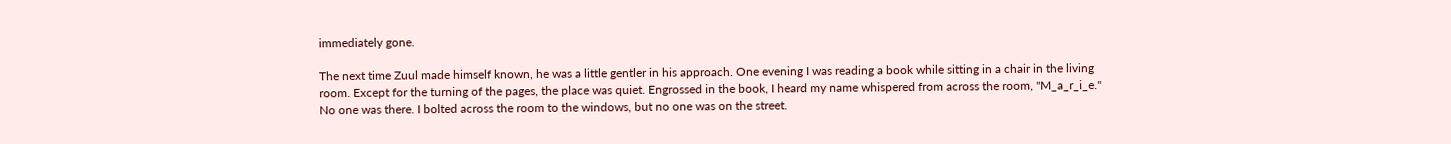immediately gone.

The next time Zuul made himself known, he was a little gentler in his approach. One evening I was reading a book while sitting in a chair in the living room. Except for the turning of the pages, the place was quiet. Engrossed in the book, I heard my name whispered from across the room, "M_a_r_i_e." No one was there. I bolted across the room to the windows, but no one was on the street.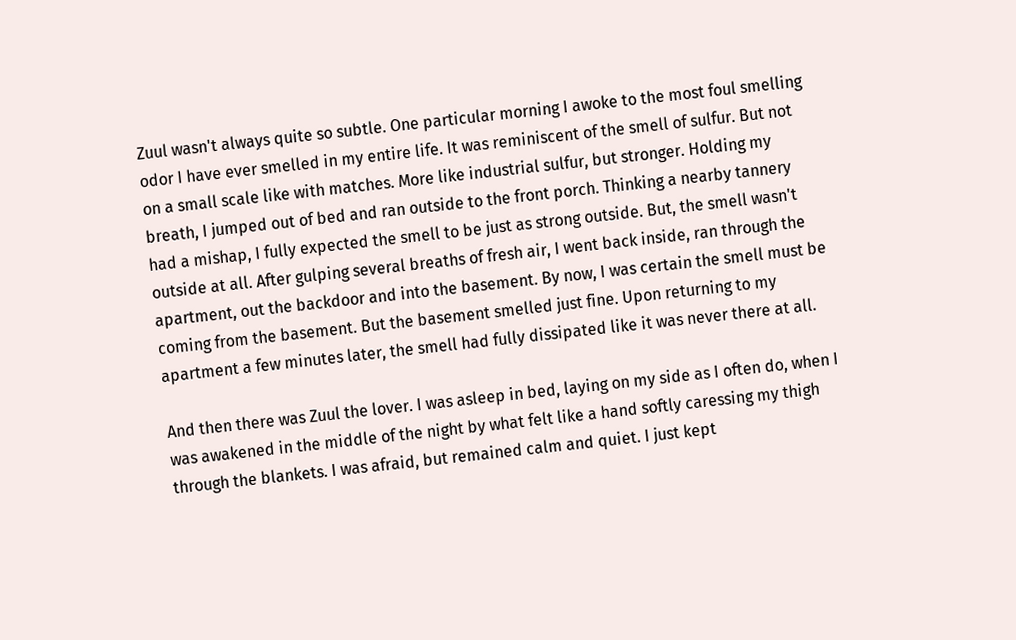Zuul wasn't always quite so subtle. One particular morning I awoke to the most foul smelling odor I have ever smelled in my entire life. It was reminiscent of the smell of sulfur. But not on a small scale like with matches. More like industrial sulfur, but stronger. Holding my breath, I jumped out of bed and ran outside to the front porch. Thinking a nearby tannery had a mishap, I fully expected the smell to be just as strong outside. But, the smell wasn't outside at all. After gulping several breaths of fresh air, I went back inside, ran through the apartment, out the backdoor and into the basement. By now, I was certain the smell must be coming from the basement. But the basement smelled just fine. Upon returning to my apartment a few minutes later, the smell had fully dissipated like it was never there at all.

And then there was Zuul the lover. I was asleep in bed, laying on my side as I often do, when I was awakened in the middle of the night by what felt like a hand softly caressing my thigh through the blankets. I was afraid, but remained calm and quiet. I just kept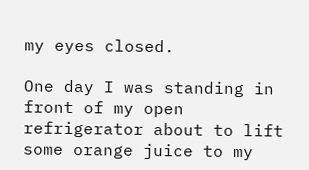my eyes closed.

One day I was standing in front of my open refrigerator about to lift some orange juice to my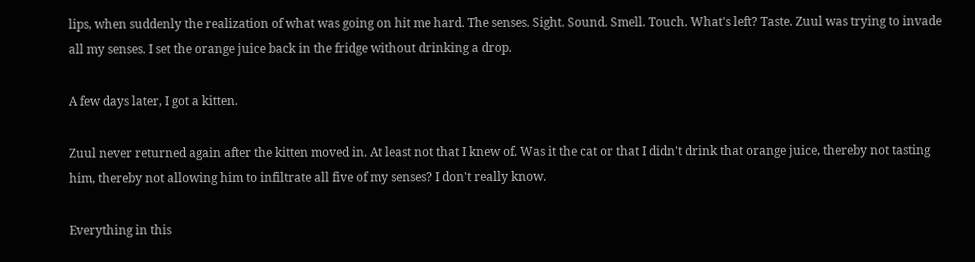lips, when suddenly the realization of what was going on hit me hard. The senses. Sight. Sound. Smell. Touch. What's left? Taste. Zuul was trying to invade all my senses. I set the orange juice back in the fridge without drinking a drop.

A few days later, I got a kitten.

Zuul never returned again after the kitten moved in. At least not that I knew of. Was it the cat or that I didn't drink that orange juice, thereby not tasting him, thereby not allowing him to infiltrate all five of my senses? I don't really know.

Everything in this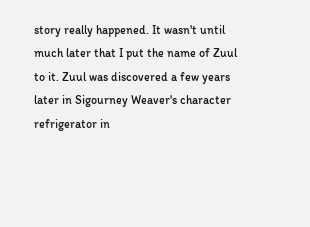story really happened. It wasn't until much later that I put the name of Zuul to it. Zuul was discovered a few years later in Sigourney Weaver's character refrigerator in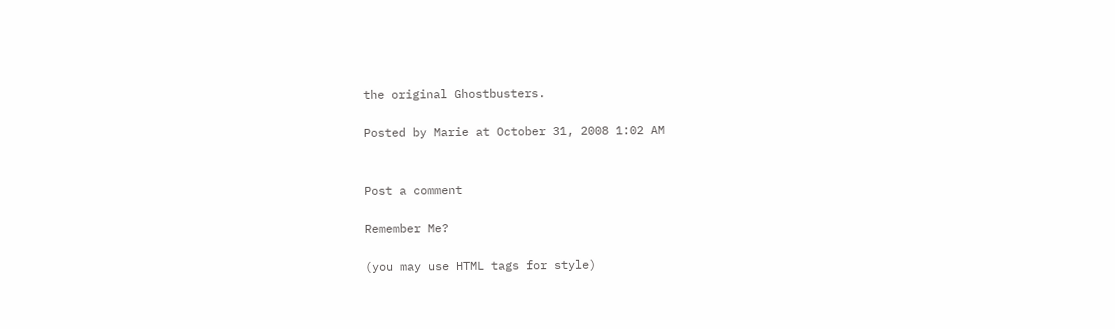the original Ghostbusters.

Posted by Marie at October 31, 2008 1:02 AM


Post a comment

Remember Me?

(you may use HTML tags for style)